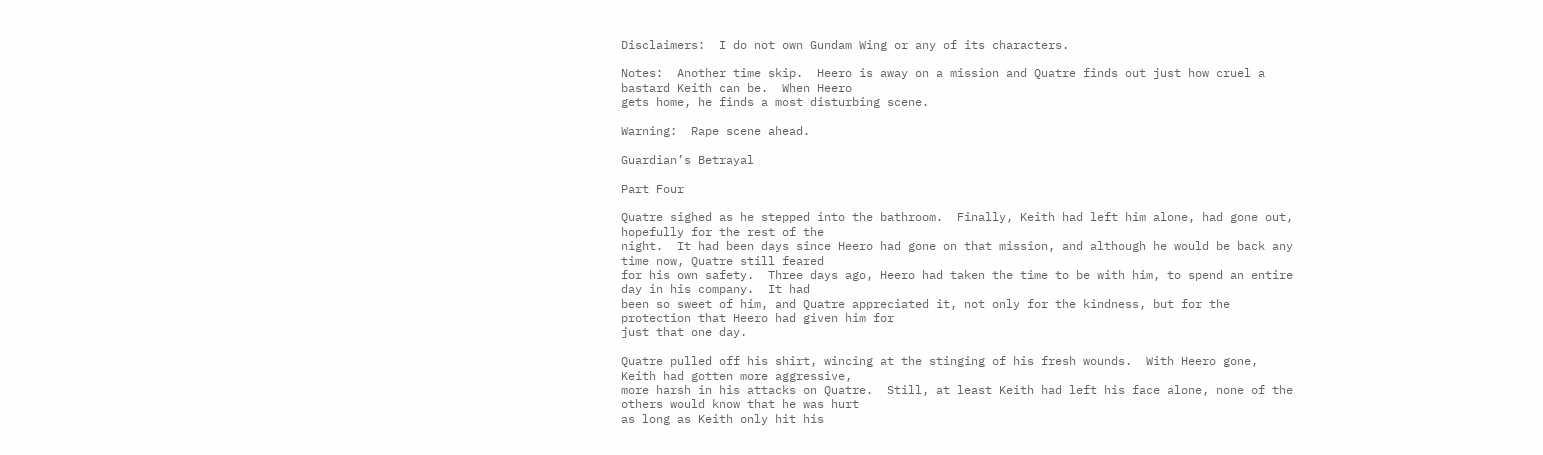Disclaimers:  I do not own Gundam Wing or any of its characters.

Notes:  Another time skip.  Heero is away on a mission and Quatre finds out just how cruel a bastard Keith can be.  When Heero
gets home, he finds a most disturbing scene.

Warning:  Rape scene ahead.

Guardian’s Betrayal

Part Four

Quatre sighed as he stepped into the bathroom.  Finally, Keith had left him alone, had gone out, hopefully for the rest of the
night.  It had been days since Heero had gone on that mission, and although he would be back any time now, Quatre still feared
for his own safety.  Three days ago, Heero had taken the time to be with him, to spend an entire day in his company.  It had
been so sweet of him, and Quatre appreciated it, not only for the kindness, but for the protection that Heero had given him for
just that one day.

Quatre pulled off his shirt, wincing at the stinging of his fresh wounds.  With Heero gone, Keith had gotten more aggressive,
more harsh in his attacks on Quatre.  Still, at least Keith had left his face alone, none of the others would know that he was hurt
as long as Keith only hit his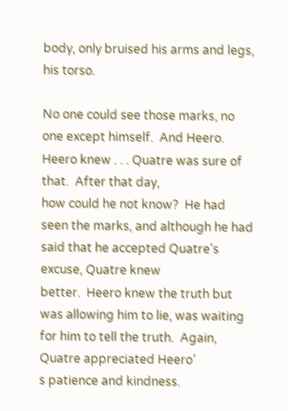body, only bruised his arms and legs, his torso.

No one could see those marks, no one except himself.  And Heero.  Heero knew . . . Quatre was sure of that.  After that day,
how could he not know?  He had seen the marks, and although he had said that he accepted Quatre’s excuse, Quatre knew
better.  Heero knew the truth but was allowing him to lie, was waiting for him to tell the truth.  Again, Quatre appreciated Heero’
s patience and kindness.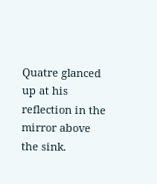Quatre glanced up at his reflection in the mirror above the sink.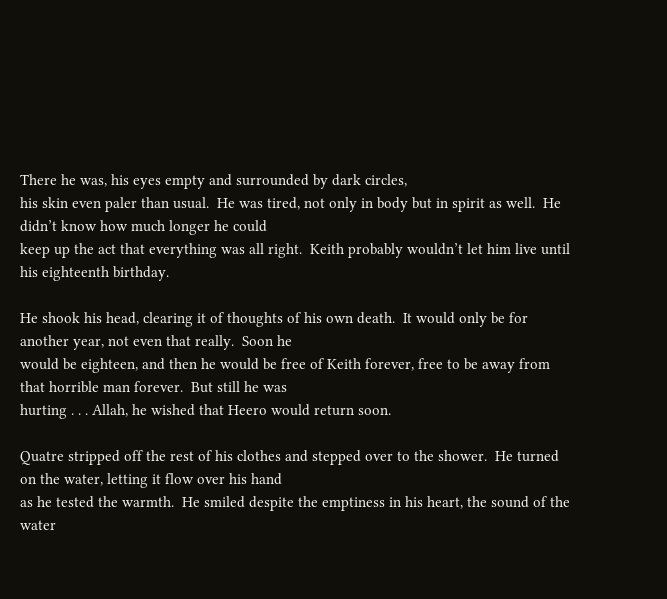There he was, his eyes empty and surrounded by dark circles,
his skin even paler than usual.  He was tired, not only in body but in spirit as well.  He didn’t know how much longer he could
keep up the act that everything was all right.  Keith probably wouldn’t let him live until his eighteenth birthday.

He shook his head, clearing it of thoughts of his own death.  It would only be for another year, not even that really.  Soon he
would be eighteen, and then he would be free of Keith forever, free to be away from that horrible man forever.  But still he was
hurting . . . Allah, he wished that Heero would return soon.

Quatre stripped off the rest of his clothes and stepped over to the shower.  He turned on the water, letting it flow over his hand
as he tested the warmth.  He smiled despite the emptiness in his heart, the sound of the water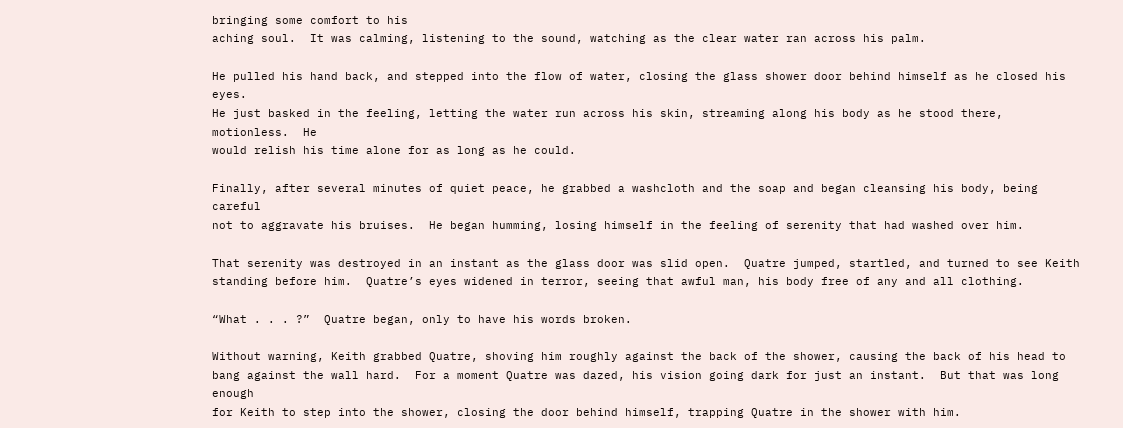bringing some comfort to his
aching soul.  It was calming, listening to the sound, watching as the clear water ran across his palm.

He pulled his hand back, and stepped into the flow of water, closing the glass shower door behind himself as he closed his eyes.
He just basked in the feeling, letting the water run across his skin, streaming along his body as he stood there, motionless.  He
would relish his time alone for as long as he could.

Finally, after several minutes of quiet peace, he grabbed a washcloth and the soap and began cleansing his body, being careful
not to aggravate his bruises.  He began humming, losing himself in the feeling of serenity that had washed over him.

That serenity was destroyed in an instant as the glass door was slid open.  Quatre jumped, startled, and turned to see Keith
standing before him.  Quatre’s eyes widened in terror, seeing that awful man, his body free of any and all clothing.

“What . . . ?”  Quatre began, only to have his words broken.

Without warning, Keith grabbed Quatre, shoving him roughly against the back of the shower, causing the back of his head to
bang against the wall hard.  For a moment Quatre was dazed, his vision going dark for just an instant.  But that was long enough
for Keith to step into the shower, closing the door behind himself, trapping Quatre in the shower with him.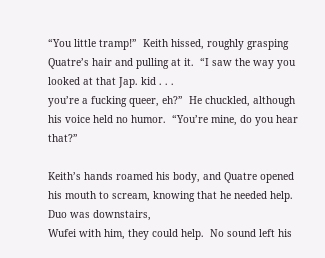“You little tramp!”  Keith hissed, roughly grasping Quatre’s hair and pulling at it.  “I saw the way you looked at that Jap. kid . . .
you’re a fucking queer, eh?”  He chuckled, although his voice held no humor.  “You’re mine, do you hear that?”

Keith’s hands roamed his body, and Quatre opened his mouth to scream, knowing that he needed help.  Duo was downstairs,
Wufei with him, they could help.  No sound left his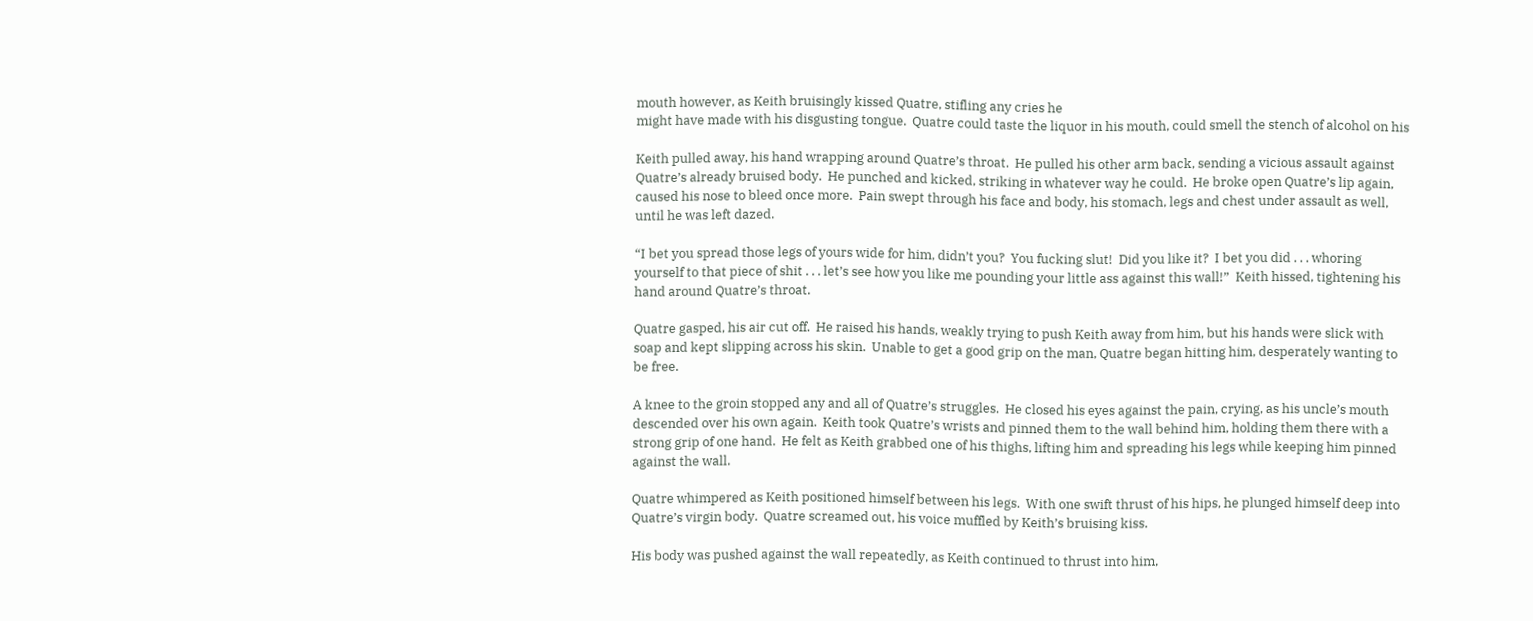mouth however, as Keith bruisingly kissed Quatre, stifling any cries he
might have made with his disgusting tongue.  Quatre could taste the liquor in his mouth, could smell the stench of alcohol on his

Keith pulled away, his hand wrapping around Quatre’s throat.  He pulled his other arm back, sending a vicious assault against
Quatre’s already bruised body.  He punched and kicked, striking in whatever way he could.  He broke open Quatre’s lip again,
caused his nose to bleed once more.  Pain swept through his face and body, his stomach, legs and chest under assault as well,
until he was left dazed.

“I bet you spread those legs of yours wide for him, didn’t you?  You fucking slut!  Did you like it?  I bet you did . . . whoring
yourself to that piece of shit . . . let’s see how you like me pounding your little ass against this wall!”  Keith hissed, tightening his
hand around Quatre’s throat.

Quatre gasped, his air cut off.  He raised his hands, weakly trying to push Keith away from him, but his hands were slick with
soap and kept slipping across his skin.  Unable to get a good grip on the man, Quatre began hitting him, desperately wanting to
be free.

A knee to the groin stopped any and all of Quatre’s struggles.  He closed his eyes against the pain, crying, as his uncle’s mouth
descended over his own again.  Keith took Quatre’s wrists and pinned them to the wall behind him, holding them there with a
strong grip of one hand.  He felt as Keith grabbed one of his thighs, lifting him and spreading his legs while keeping him pinned
against the wall.

Quatre whimpered as Keith positioned himself between his legs.  With one swift thrust of his hips, he plunged himself deep into
Quatre’s virgin body.  Quatre screamed out, his voice muffled by Keith’s bruising kiss.

His body was pushed against the wall repeatedly, as Keith continued to thrust into him,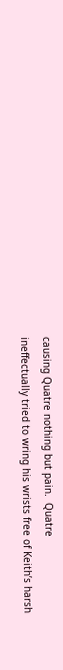causing Quatre nothing but pain.  Quatre
ineffectually tried to wring his wrists free of Keith’s harsh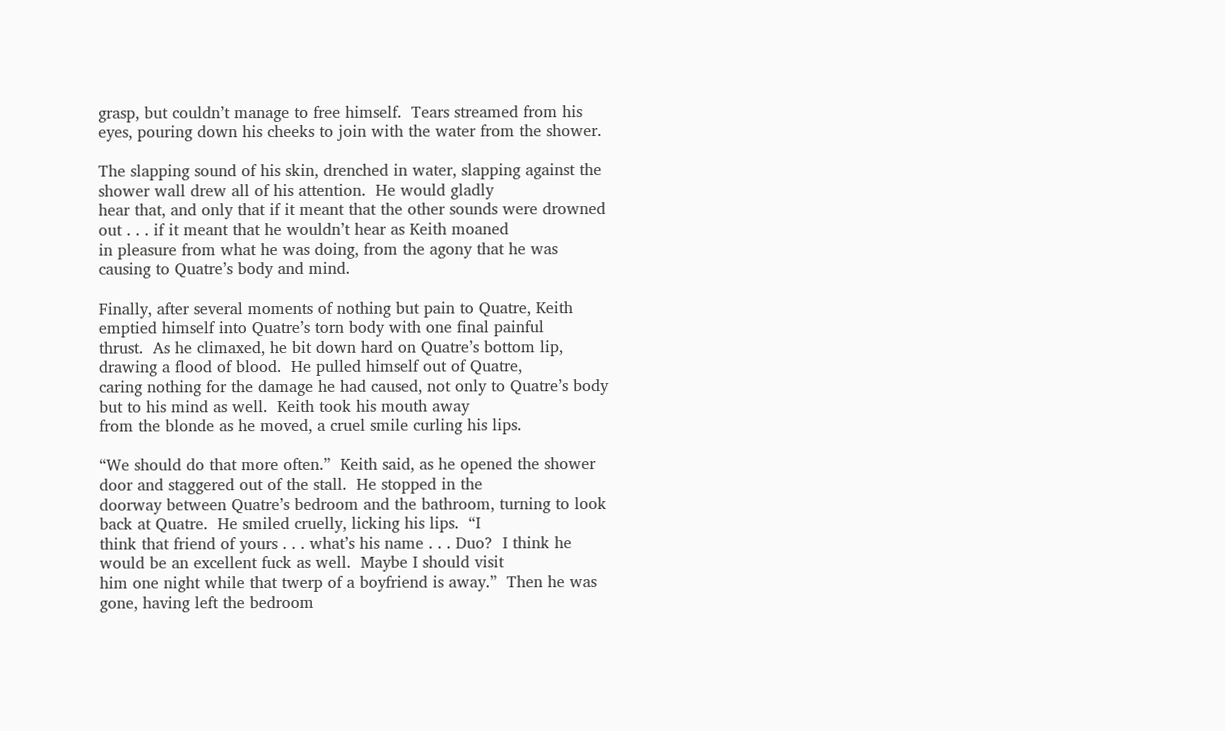grasp, but couldn’t manage to free himself.  Tears streamed from his
eyes, pouring down his cheeks to join with the water from the shower.

The slapping sound of his skin, drenched in water, slapping against the shower wall drew all of his attention.  He would gladly
hear that, and only that if it meant that the other sounds were drowned out . . . if it meant that he wouldn’t hear as Keith moaned
in pleasure from what he was doing, from the agony that he was causing to Quatre’s body and mind.

Finally, after several moments of nothing but pain to Quatre, Keith emptied himself into Quatre’s torn body with one final painful
thrust.  As he climaxed, he bit down hard on Quatre’s bottom lip, drawing a flood of blood.  He pulled himself out of Quatre,
caring nothing for the damage he had caused, not only to Quatre’s body but to his mind as well.  Keith took his mouth away
from the blonde as he moved, a cruel smile curling his lips.

“We should do that more often.”  Keith said, as he opened the shower door and staggered out of the stall.  He stopped in the
doorway between Quatre’s bedroom and the bathroom, turning to look back at Quatre.  He smiled cruelly, licking his lips.  “I
think that friend of yours . . . what’s his name . . . Duo?  I think he would be an excellent fuck as well.  Maybe I should visit
him one night while that twerp of a boyfriend is away.”  Then he was gone, having left the bedroom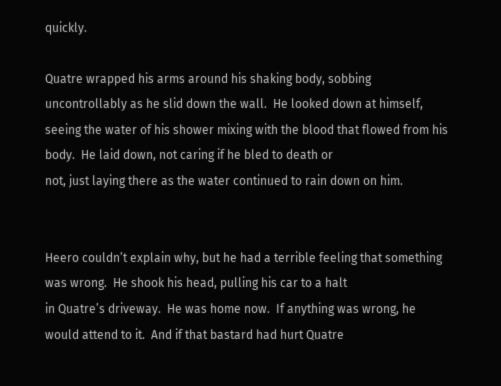quickly.

Quatre wrapped his arms around his shaking body, sobbing uncontrollably as he slid down the wall.  He looked down at himself,
seeing the water of his shower mixing with the blood that flowed from his body.  He laid down, not caring if he bled to death or
not, just laying there as the water continued to rain down on him.


Heero couldn’t explain why, but he had a terrible feeling that something was wrong.  He shook his head, pulling his car to a halt
in Quatre’s driveway.  He was home now.  If anything was wrong, he would attend to it.  And if that bastard had hurt Quatre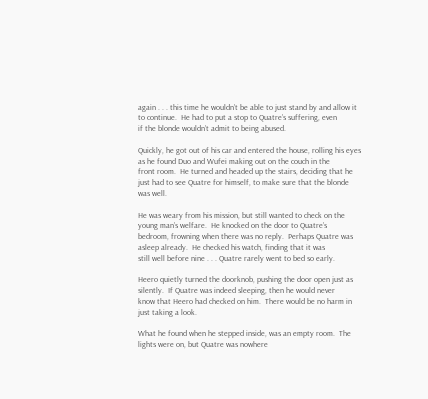again . . . this time he wouldn’t be able to just stand by and allow it to continue.  He had to put a stop to Quatre’s suffering, even
if the blonde wouldn’t admit to being abused.

Quickly, he got out of his car and entered the house, rolling his eyes as he found Duo and Wufei making out on the couch in the
front room.  He turned and headed up the stairs, deciding that he just had to see Quatre for himself, to make sure that the blonde
was well.

He was weary from his mission, but still wanted to check on the young man’s welfare.  He knocked on the door to Quatre’s
bedroom, frowning when there was no reply.  Perhaps Quatre was asleep already.  He checked his watch, finding that it was
still well before nine . . . Quatre rarely went to bed so early.

Heero quietly turned the doorknob, pushing the door open just as silently.  If Quatre was indeed sleeping, then he would never
know that Heero had checked on him.  There would be no harm in just taking a look.

What he found when he stepped inside, was an empty room.  The lights were on, but Quatre was nowhere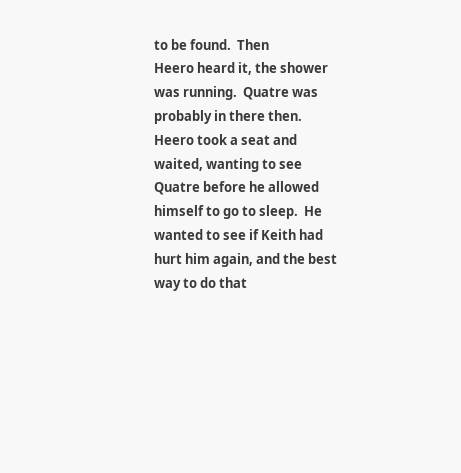to be found.  Then
Heero heard it, the shower was running.  Quatre was probably in there then.  Heero took a seat and waited, wanting to see
Quatre before he allowed himself to go to sleep.  He wanted to see if Keith had hurt him again, and the best way to do that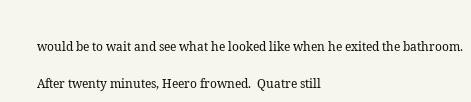would be to wait and see what he looked like when he exited the bathroom.

After twenty minutes, Heero frowned.  Quatre still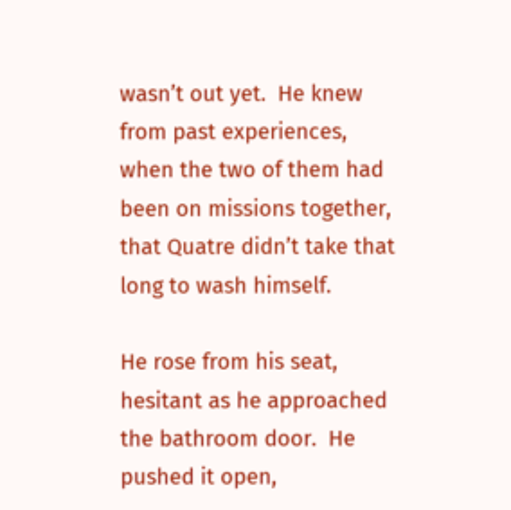wasn’t out yet.  He knew from past experiences, when the two of them had
been on missions together, that Quatre didn’t take that long to wash himself.

He rose from his seat, hesitant as he approached the bathroom door.  He pushed it open,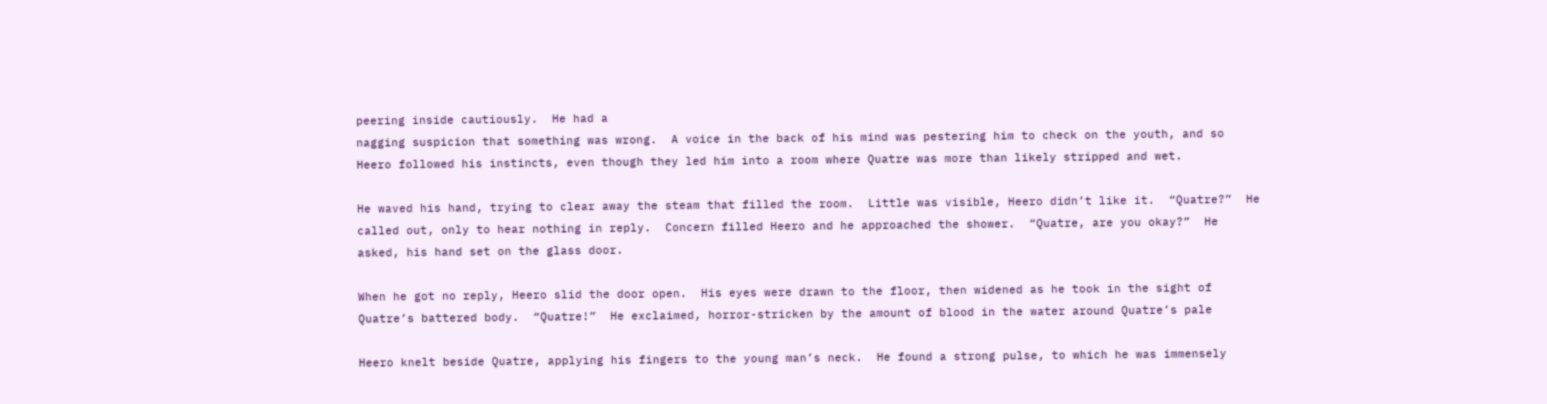peering inside cautiously.  He had a
nagging suspicion that something was wrong.  A voice in the back of his mind was pestering him to check on the youth, and so
Heero followed his instincts, even though they led him into a room where Quatre was more than likely stripped and wet.

He waved his hand, trying to clear away the steam that filled the room.  Little was visible, Heero didn’t like it.  “Quatre?”  He
called out, only to hear nothing in reply.  Concern filled Heero and he approached the shower.  “Quatre, are you okay?”  He
asked, his hand set on the glass door.

When he got no reply, Heero slid the door open.  His eyes were drawn to the floor, then widened as he took in the sight of
Quatre’s battered body.  “Quatre!”  He exclaimed, horror-stricken by the amount of blood in the water around Quatre’s pale

Heero knelt beside Quatre, applying his fingers to the young man’s neck.  He found a strong pulse, to which he was immensely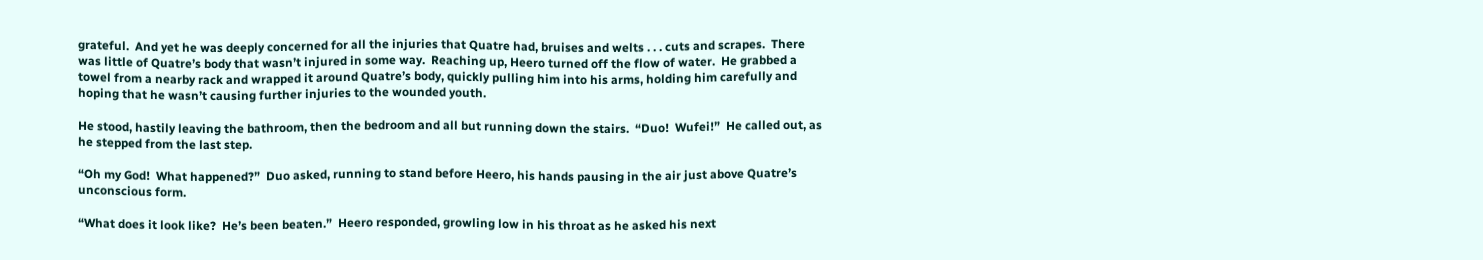grateful.  And yet he was deeply concerned for all the injuries that Quatre had, bruises and welts . . . cuts and scrapes.  There
was little of Quatre’s body that wasn’t injured in some way.  Reaching up, Heero turned off the flow of water.  He grabbed a
towel from a nearby rack and wrapped it around Quatre’s body, quickly pulling him into his arms, holding him carefully and
hoping that he wasn’t causing further injuries to the wounded youth.

He stood, hastily leaving the bathroom, then the bedroom and all but running down the stairs.  “Duo!  Wufei!”  He called out, as
he stepped from the last step.

“Oh my God!  What happened?”  Duo asked, running to stand before Heero, his hands pausing in the air just above Quatre’s
unconscious form.

“What does it look like?  He’s been beaten.”  Heero responded, growling low in his throat as he asked his next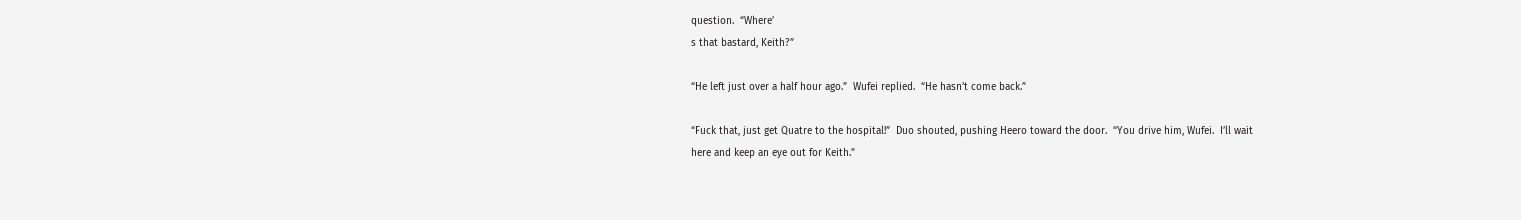question.  “Where’
s that bastard, Keith?”

“He left just over a half hour ago.”  Wufei replied.  “He hasn’t come back.”

“Fuck that, just get Quatre to the hospital!”  Duo shouted, pushing Heero toward the door.  “You drive him, Wufei.  I’ll wait
here and keep an eye out for Keith.”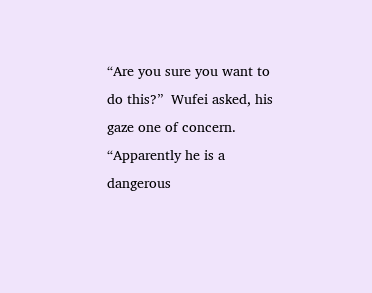“Are you sure you want to do this?”  Wufei asked, his gaze one of concern.  “Apparently he is a dangerous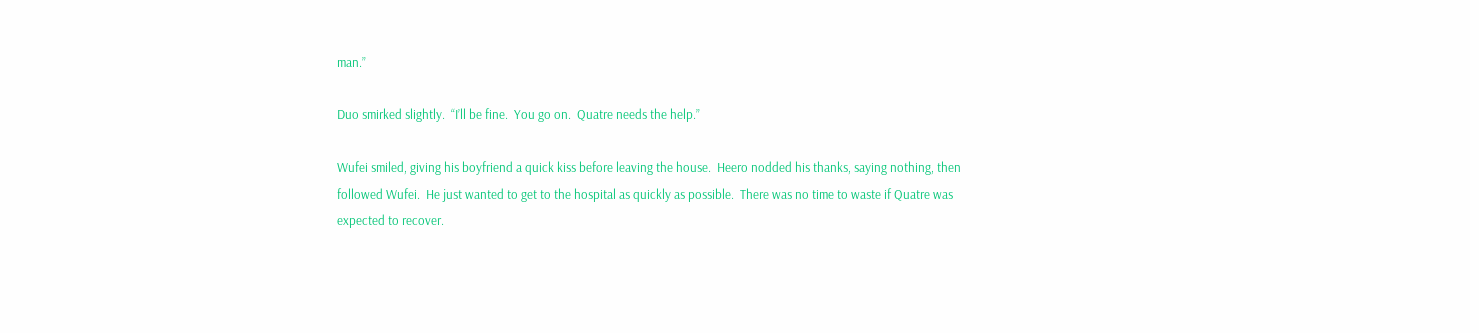man.”

Duo smirked slightly.  “I’ll be fine.  You go on.  Quatre needs the help.”

Wufei smiled, giving his boyfriend a quick kiss before leaving the house.  Heero nodded his thanks, saying nothing, then
followed Wufei.  He just wanted to get to the hospital as quickly as possible.  There was no time to waste if Quatre was
expected to recover.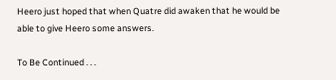Heero just hoped that when Quatre did awaken that he would be able to give Heero some answers.

To Be Continued . . .